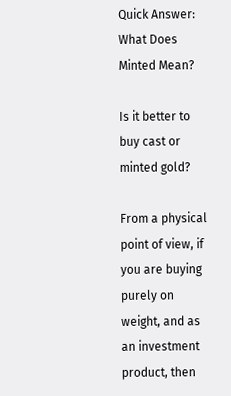Quick Answer: What Does Minted Mean?

Is it better to buy cast or minted gold?

From a physical point of view, if you are buying purely on weight, and as an investment product, then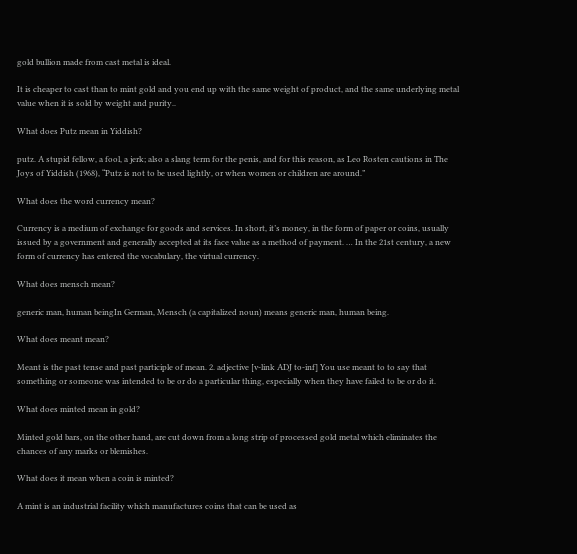gold bullion made from cast metal is ideal.

It is cheaper to cast than to mint gold and you end up with the same weight of product, and the same underlying metal value when it is sold by weight and purity..

What does Putz mean in Yiddish?

putz. A stupid fellow, a fool, a jerk; also a slang term for the penis, and for this reason, as Leo Rosten cautions in The Joys of Yiddish (1968), “Putz is not to be used lightly, or when women or children are around.”

What does the word currency mean?

Currency is a medium of exchange for goods and services. In short, it’s money, in the form of paper or coins, usually issued by a government and generally accepted at its face value as a method of payment. … In the 21st century, a new form of currency has entered the vocabulary, the virtual currency.

What does mensch mean?

generic man, human beingIn German, Mensch (a capitalized noun) means generic man, human being.

What does meant mean?

Meant is the past tense and past participle of mean. 2. adjective [v-link ADJ to-inf] You use meant to to say that something or someone was intended to be or do a particular thing, especially when they have failed to be or do it.

What does minted mean in gold?

Minted gold bars, on the other hand, are cut down from a long strip of processed gold metal which eliminates the chances of any marks or blemishes.

What does it mean when a coin is minted?

A mint is an industrial facility which manufactures coins that can be used as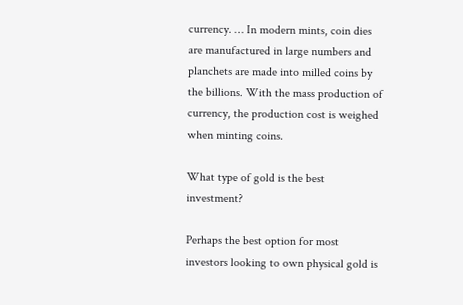currency. … In modern mints, coin dies are manufactured in large numbers and planchets are made into milled coins by the billions. With the mass production of currency, the production cost is weighed when minting coins.

What type of gold is the best investment?

Perhaps the best option for most investors looking to own physical gold is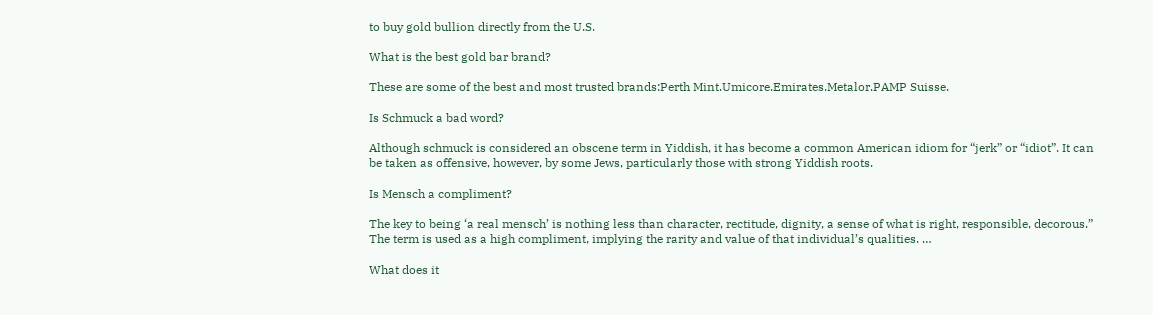to buy gold bullion directly from the U.S.

What is the best gold bar brand?

These are some of the best and most trusted brands:Perth Mint.Umicore.Emirates.Metalor.PAMP Suisse.

Is Schmuck a bad word?

Although schmuck is considered an obscene term in Yiddish, it has become a common American idiom for “jerk” or “idiot”. It can be taken as offensive, however, by some Jews, particularly those with strong Yiddish roots.

Is Mensch a compliment?

The key to being ‘a real mensch’ is nothing less than character, rectitude, dignity, a sense of what is right, responsible, decorous.” The term is used as a high compliment, implying the rarity and value of that individual’s qualities. …

What does it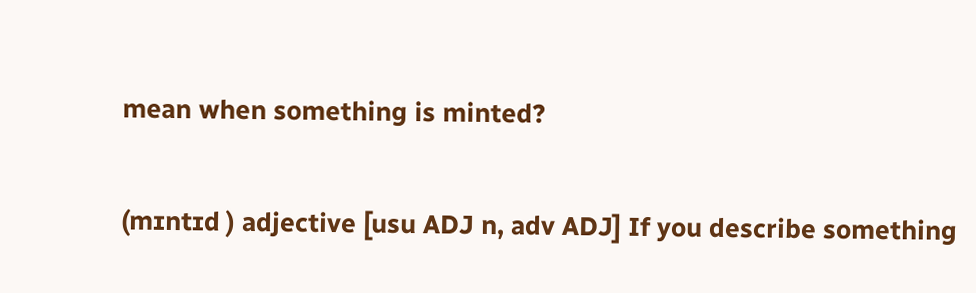mean when something is minted?

(mɪntɪd ) adjective [usu ADJ n, adv ADJ] If you describe something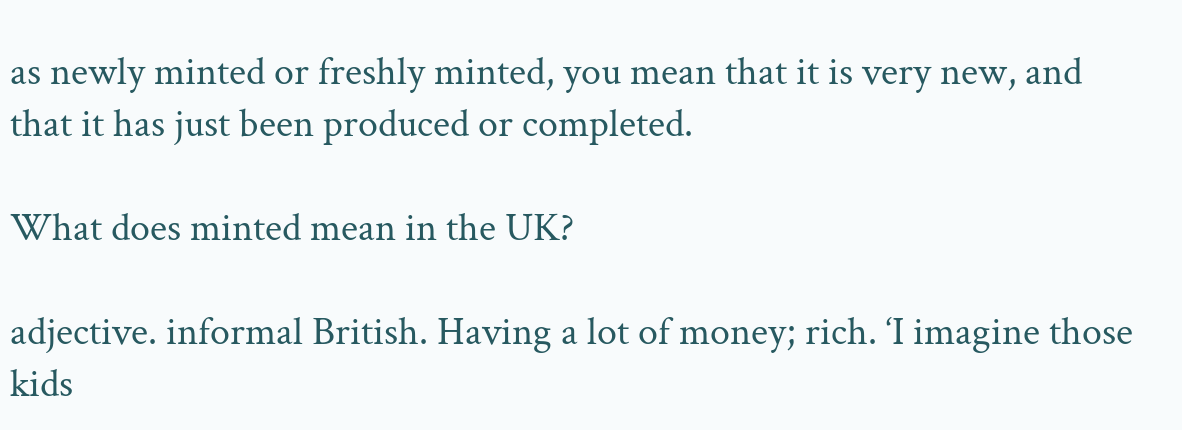as newly minted or freshly minted, you mean that it is very new, and that it has just been produced or completed.

What does minted mean in the UK?

adjective. informal British. Having a lot of money; rich. ‘I imagine those kids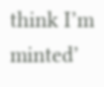think I’m minted’